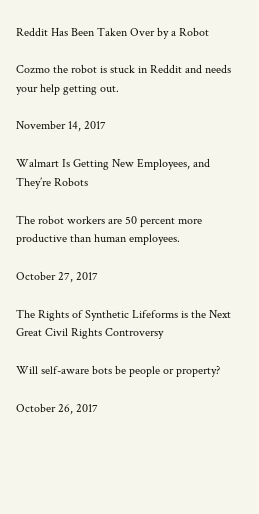Reddit Has Been Taken Over by a Robot

Cozmo the robot is stuck in Reddit and needs your help getting out.

November 14, 2017

Walmart Is Getting New Employees, and They’re Robots

The robot workers are 50 percent more productive than human employees.

October 27, 2017

The Rights of Synthetic Lifeforms is the Next Great Civil Rights Controversy

Will self-aware bots be people or property?

October 26, 2017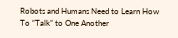Robots and Humans Need to Learn How To “Talk” to One Another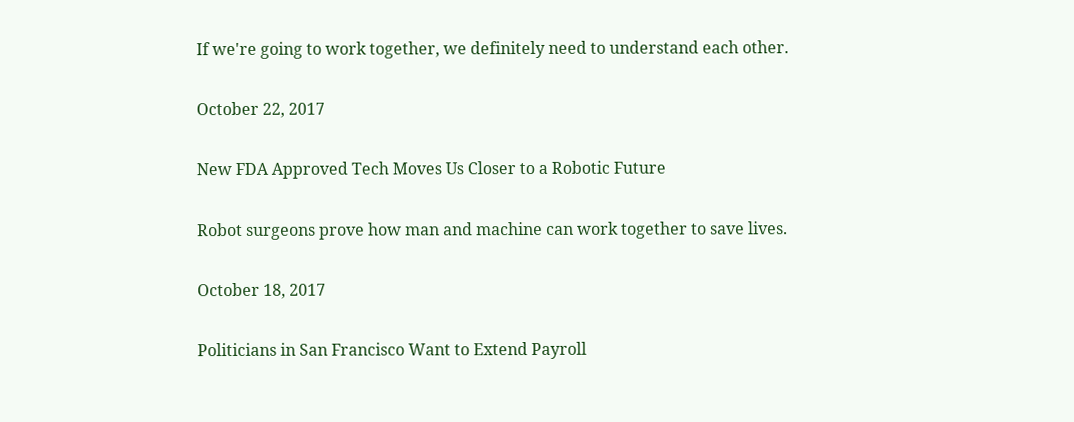If we're going to work together, we definitely need to understand each other.

October 22, 2017

New FDA Approved Tech Moves Us Closer to a Robotic Future

Robot surgeons prove how man and machine can work together to save lives.

October 18, 2017

Politicians in San Francisco Want to Extend Payroll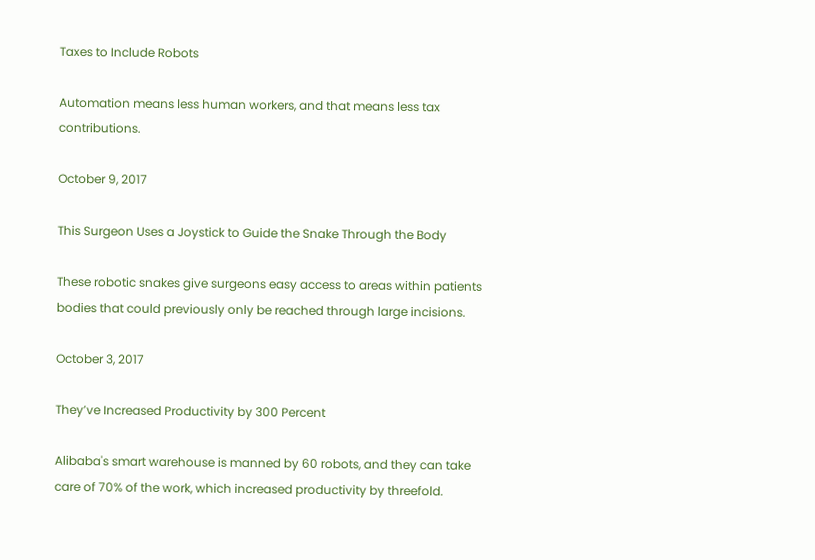Taxes to Include Robots

Automation means less human workers, and that means less tax contributions.

October 9, 2017

This Surgeon Uses a Joystick to Guide the Snake Through the Body

These robotic snakes give surgeons easy access to areas within patients bodies that could previously only be reached through large incisions.

October 3, 2017

They’ve Increased Productivity by 300 Percent

Alibaba's smart warehouse is manned by 60 robots, and they can take care of 70% of the work, which increased productivity by threefold.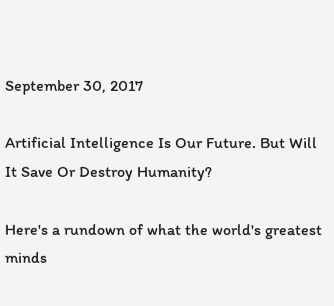September 30, 2017

Artificial Intelligence Is Our Future. But Will It Save Or Destroy Humanity?

Here's a rundown of what the world's greatest minds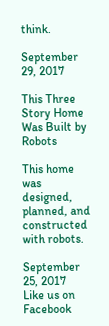think.

September 29, 2017

This Three Story Home Was Built by Robots

This home was designed, planned, and constructed with robots.

September 25, 2017
Like us on Facebook